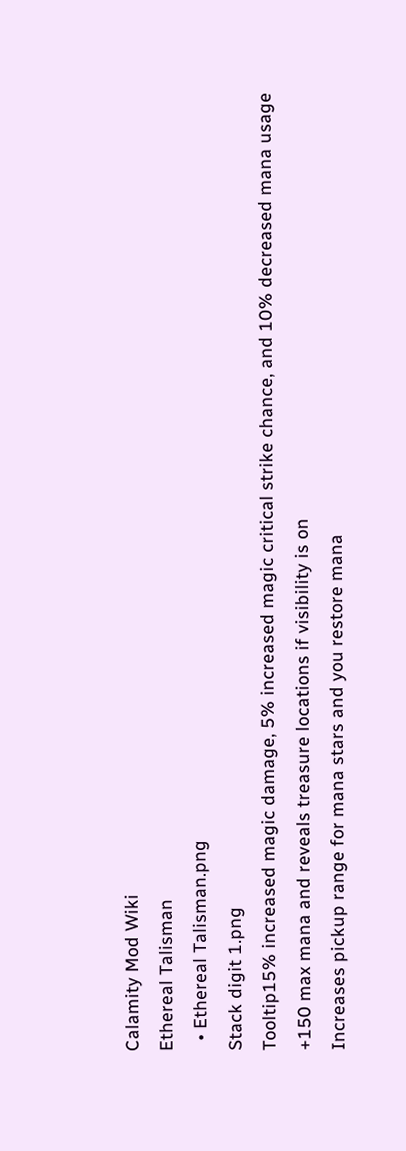Calamity Mod Wiki
Ethereal Talisman
  • Ethereal Talisman.png
Stack digit 1.png
Tooltip15% increased magic damage, 5% increased magic critical strike chance, and 10% decreased mana usage
+150 max mana and reveals treasure locations if visibility is on
Increases pickup range for mana stars and you restore mana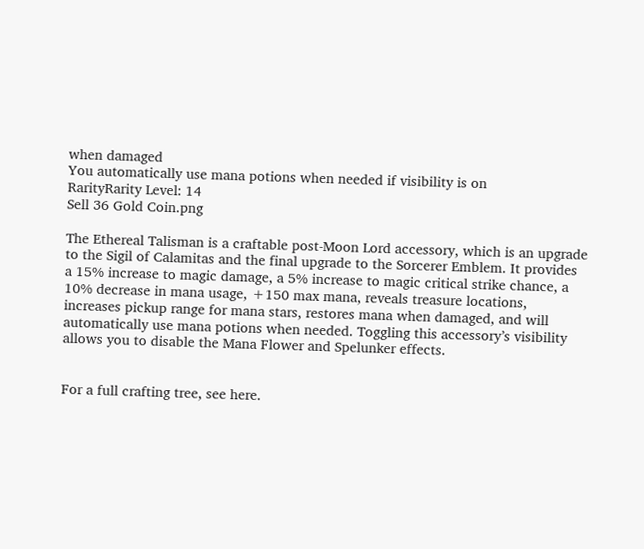when damaged
You automatically use mana potions when needed if visibility is on
RarityRarity Level: 14
Sell 36 Gold Coin.png

The Ethereal Talisman is a craftable post-Moon Lord accessory, which is an upgrade to the Sigil of Calamitas and the final upgrade to the Sorcerer Emblem. It provides a 15% increase to magic damage, a 5% increase to magic critical strike chance, a 10% decrease in mana usage, +150 max mana, reveals treasure locations, increases pickup range for mana stars, restores mana when damaged, and will automatically use mana potions when needed. Toggling this accessory’s visibility allows you to disable the Mana Flower and Spelunker effects.


For a full crafting tree, see here.